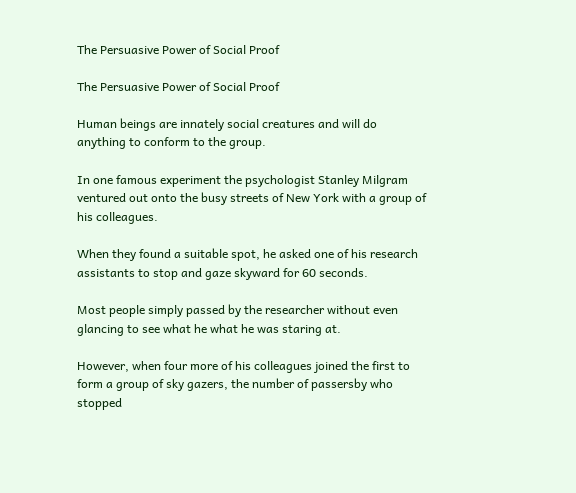The Persuasive Power of Social Proof

The Persuasive Power of Social Proof

Human beings are innately social creatures and will do anything to conform to the group.

In one famous experiment the psychologist Stanley Milgram ventured out onto the busy streets of New York with a group of his colleagues.

When they found a suitable spot, he asked one of his research assistants to stop and gaze skyward for 60 seconds.

Most people simply passed by the researcher without even glancing to see what he what he was staring at.

However, when four more of his colleagues joined the first to form a group of sky gazers, the number of passersby who stopped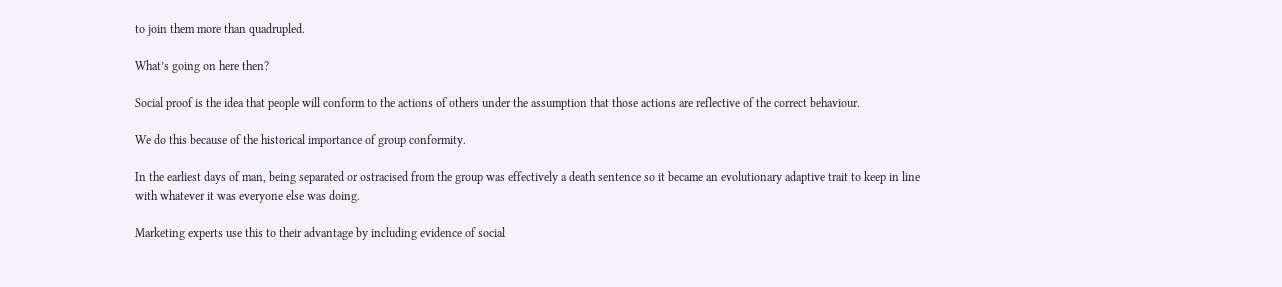to join them more than quadrupled.

What’s going on here then?

Social proof is the idea that people will conform to the actions of others under the assumption that those actions are reflective of the correct behaviour.

We do this because of the historical importance of group conformity.

In the earliest days of man, being separated or ostracised from the group was effectively a death sentence so it became an evolutionary adaptive trait to keep in line with whatever it was everyone else was doing.

Marketing experts use this to their advantage by including evidence of social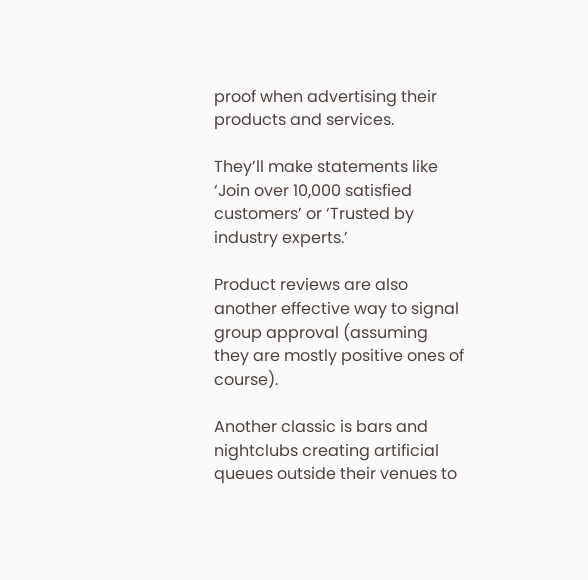proof when advertising their products and services.

They’ll make statements like ‘Join over 10,000 satisfied customers’ or ‘Trusted by industry experts.’

Product reviews are also another effective way to signal group approval (assuming they are mostly positive ones of course).

Another classic is bars and nightclubs creating artificial queues outside their venues to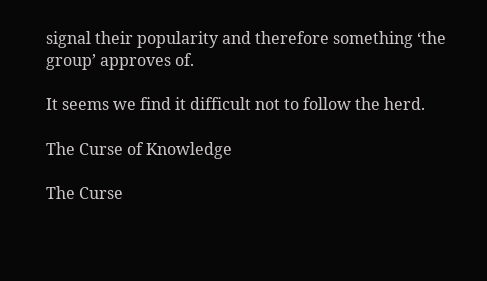signal their popularity and therefore something ‘the group’ approves of.

It seems we find it difficult not to follow the herd.

The Curse of Knowledge

The Curse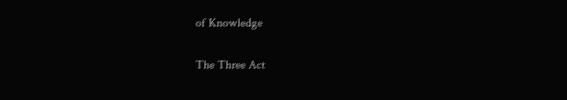of Knowledge

The Three Act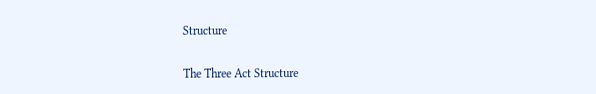Structure

The Three Act Structure